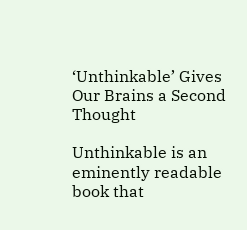‘Unthinkable’ Gives Our Brains a Second Thought

Unthinkable is an eminently readable book that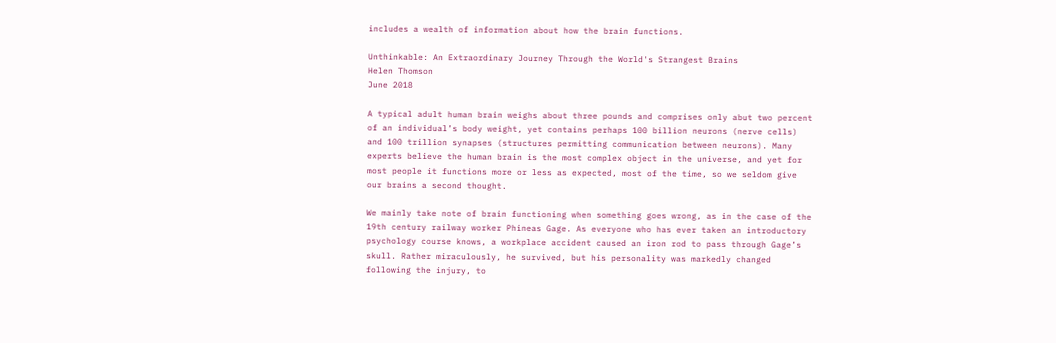includes a wealth of information about how the brain functions.

Unthinkable: An Extraordinary Journey Through the World's Strangest Brains
Helen Thomson
June 2018

A typical adult human brain weighs about three pounds and comprises only abut two percent of an individual’s body weight, yet contains perhaps 100 billion neurons (nerve cells) and 100 trillion synapses (structures permitting communication between neurons). Many experts believe the human brain is the most complex object in the universe, and yet for most people it functions more or less as expected, most of the time, so we seldom give our brains a second thought.

We mainly take note of brain functioning when something goes wrong, as in the case of the 19th century railway worker Phineas Gage. As everyone who has ever taken an introductory psychology course knows, a workplace accident caused an iron rod to pass through Gage’s skull. Rather miraculously, he survived, but his personality was markedly changed following the injury, to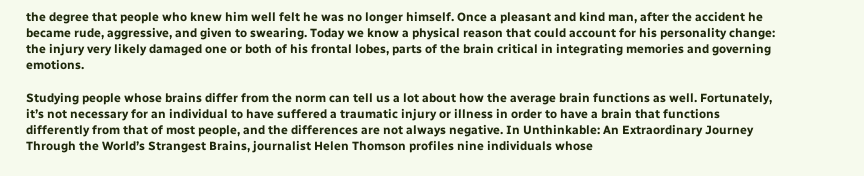the degree that people who knew him well felt he was no longer himself. Once a pleasant and kind man, after the accident he became rude, aggressive, and given to swearing. Today we know a physical reason that could account for his personality change: the injury very likely damaged one or both of his frontal lobes, parts of the brain critical in integrating memories and governing emotions.

Studying people whose brains differ from the norm can tell us a lot about how the average brain functions as well. Fortunately, it’s not necessary for an individual to have suffered a traumatic injury or illness in order to have a brain that functions differently from that of most people, and the differences are not always negative. In Unthinkable: An Extraordinary Journey Through the World’s Strangest Brains, journalist Helen Thomson profiles nine individuals whose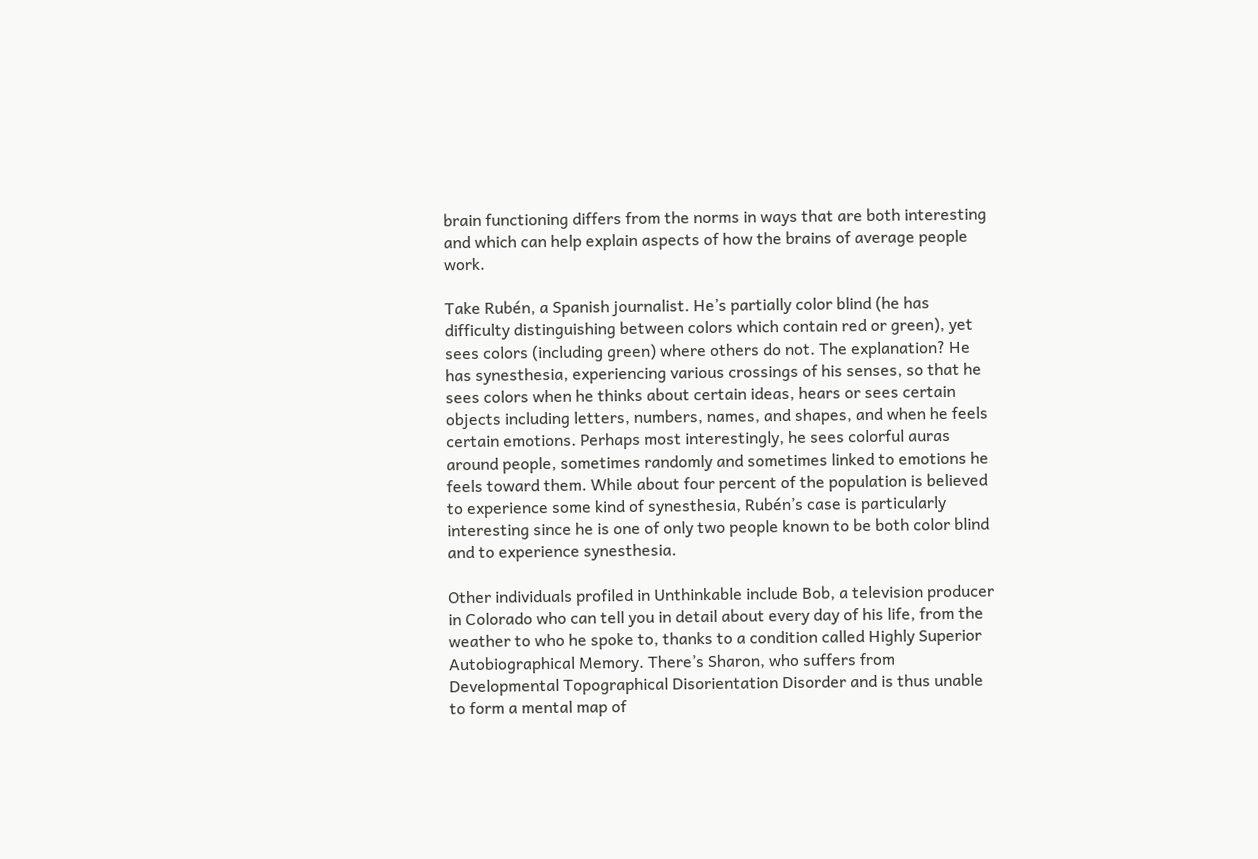brain functioning differs from the norms in ways that are both interesting and which can help explain aspects of how the brains of average people work.

Take Rubén, a Spanish journalist. He’s partially color blind (he has difficulty distinguishing between colors which contain red or green), yet sees colors (including green) where others do not. The explanation? He has synesthesia, experiencing various crossings of his senses, so that he sees colors when he thinks about certain ideas, hears or sees certain objects including letters, numbers, names, and shapes, and when he feels certain emotions. Perhaps most interestingly, he sees colorful auras around people, sometimes randomly and sometimes linked to emotions he feels toward them. While about four percent of the population is believed to experience some kind of synesthesia, Rubén’s case is particularly interesting since he is one of only two people known to be both color blind and to experience synesthesia.

Other individuals profiled in Unthinkable include Bob, a television producer in Colorado who can tell you in detail about every day of his life, from the weather to who he spoke to, thanks to a condition called Highly Superior Autobiographical Memory. There’s Sharon, who suffers from Developmental Topographical Disorientation Disorder and is thus unable to form a mental map of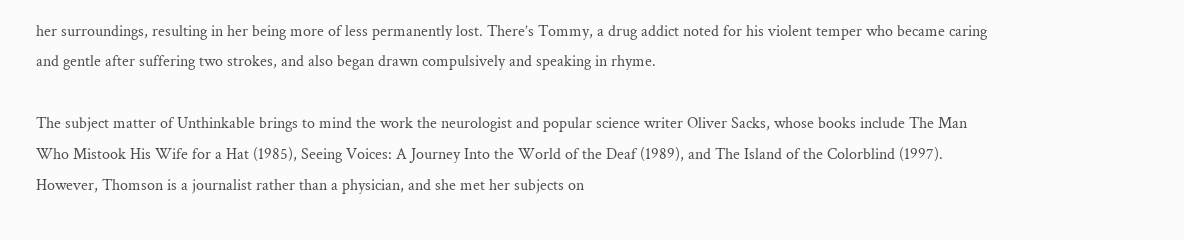her surroundings, resulting in her being more of less permanently lost. There’s Tommy, a drug addict noted for his violent temper who became caring and gentle after suffering two strokes, and also began drawn compulsively and speaking in rhyme.

The subject matter of Unthinkable brings to mind the work the neurologist and popular science writer Oliver Sacks, whose books include The Man Who Mistook His Wife for a Hat (1985), Seeing Voices: A Journey Into the World of the Deaf (1989), and The Island of the Colorblind (1997). However, Thomson is a journalist rather than a physician, and she met her subjects on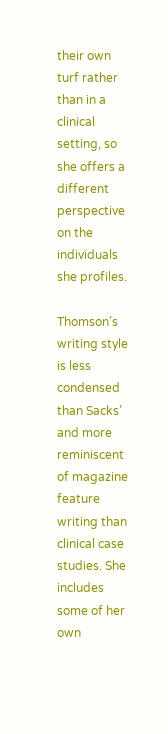their own turf rather than in a clinical setting, so she offers a different perspective on the individuals she profiles.

Thomson’s writing style is less condensed than Sacks’ and more reminiscent of magazine feature writing than clinical case studies. She includes some of her own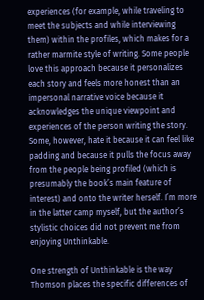experiences (for example, while traveling to meet the subjects and while interviewing them) within the profiles, which makes for a rather marmite style of writing. Some people love this approach because it personalizes each story and feels more honest than an impersonal narrative voice because it acknowledges the unique viewpoint and experiences of the person writing the story. Some, however, hate it because it can feel like padding and because it pulls the focus away from the people being profiled (which is presumably the book’s main feature of interest) and onto the writer herself. I’m more in the latter camp myself, but the author’s stylistic choices did not prevent me from enjoying Unthinkable.

One strength of Unthinkable is the way Thomson places the specific differences of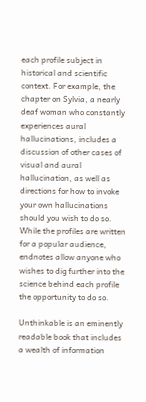each profile subject in historical and scientific context. For example, the chapter on Sylvia, a nearly deaf woman who constantly experiences aural hallucinations, includes a discussion of other cases of visual and aural hallucination, as well as directions for how to invoke your own hallucinations should you wish to do so. While the profiles are written for a popular audience, endnotes allow anyone who wishes to dig further into the science behind each profile the opportunity to do so.

Unthinkable is an eminently readable book that includes a wealth of information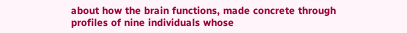about how the brain functions, made concrete through profiles of nine individuals whose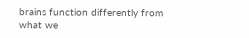brains function differently from what we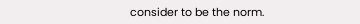consider to be the norm.